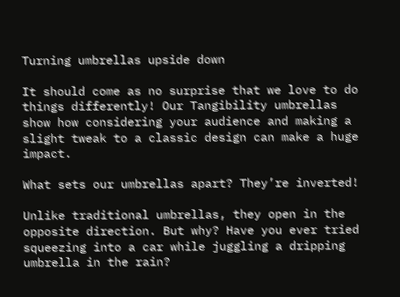Turning umbrellas upside down

It should come as no surprise that we love to do things differently! Our Tangibility umbrellas show how considering your audience and making a slight tweak to a classic design can make a huge impact.

What sets our umbrellas apart? They’re inverted!

Unlike traditional umbrellas, they open in the opposite direction. But why? Have you ever tried squeezing into a car while juggling a dripping umbrella in the rain?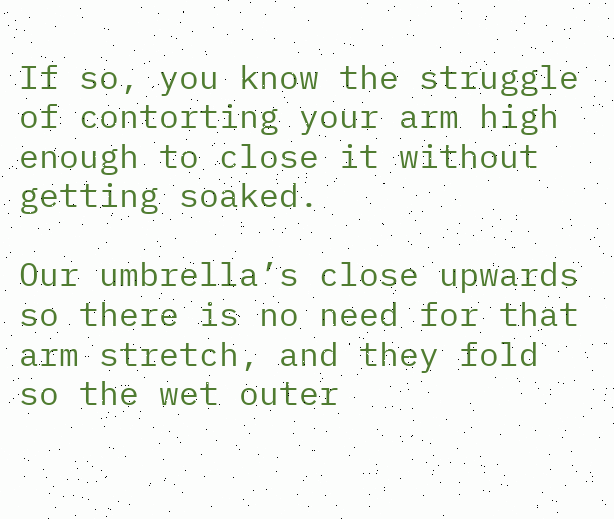If so, you know the struggle of contorting your arm high enough to close it without getting soaked.

Our umbrella’s close upwards so there is no need for that arm stretch, and they fold so the wet outer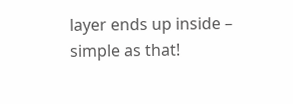layer ends up inside – simple as that!